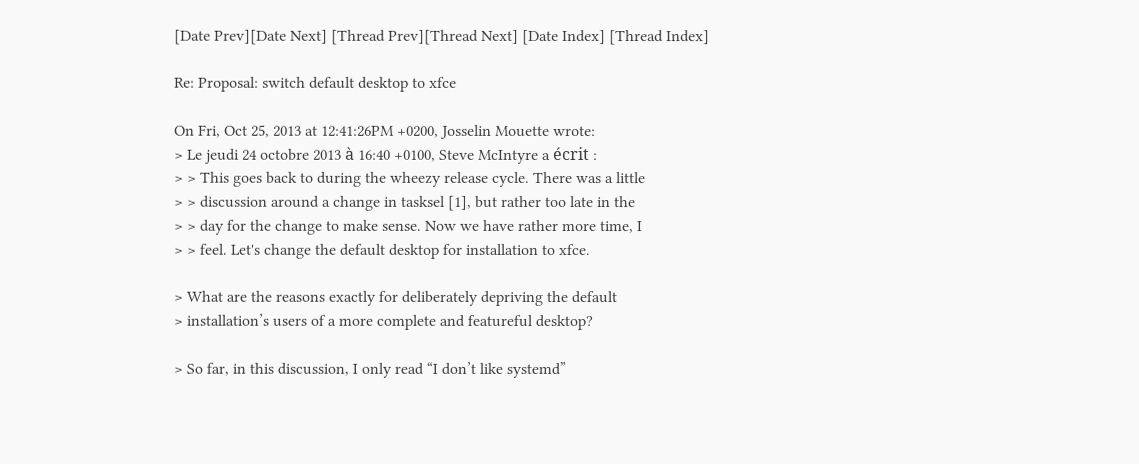[Date Prev][Date Next] [Thread Prev][Thread Next] [Date Index] [Thread Index]

Re: Proposal: switch default desktop to xfce

On Fri, Oct 25, 2013 at 12:41:26PM +0200, Josselin Mouette wrote:
> Le jeudi 24 octobre 2013 à 16:40 +0100, Steve McIntyre a écrit :
> > This goes back to during the wheezy release cycle. There was a little
> > discussion around a change in tasksel [1], but rather too late in the
> > day for the change to make sense. Now we have rather more time, I
> > feel. Let's change the default desktop for installation to xfce.

> What are the reasons exactly for deliberately depriving the default
> installation’s users of a more complete and featureful desktop?

> So far, in this discussion, I only read “I don’t like systemd”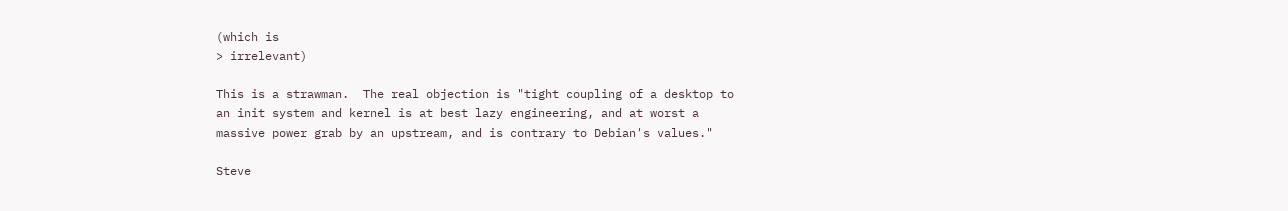(which is
> irrelevant)

This is a strawman.  The real objection is "tight coupling of a desktop to
an init system and kernel is at best lazy engineering, and at worst a
massive power grab by an upstream, and is contrary to Debian's values."

Steve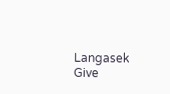Langasek                   Give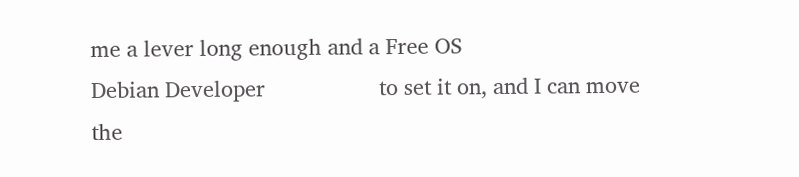me a lever long enough and a Free OS
Debian Developer                   to set it on, and I can move the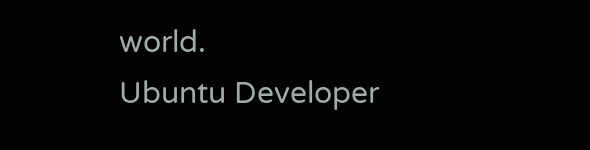world.
Ubuntu Developer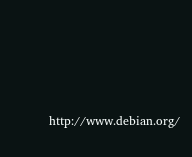http://www.debian.org/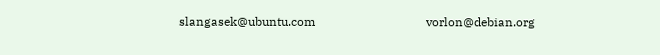slangasek@ubuntu.com                                     vorlon@debian.org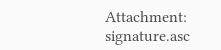Attachment: signature.asc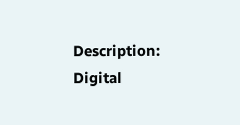Description: Digital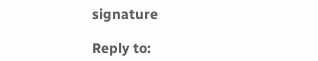signature

Reply to: